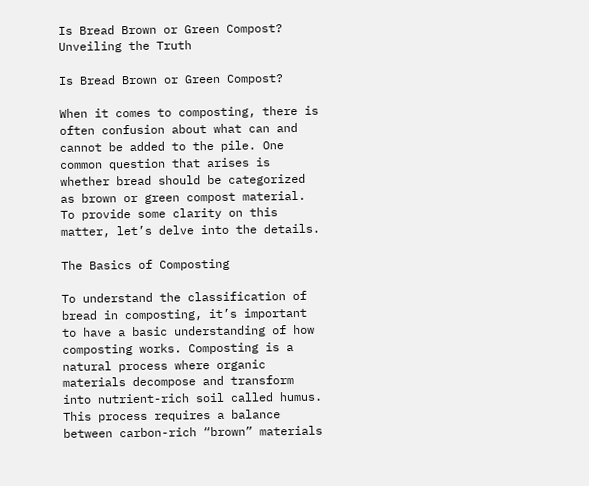Is Bread Brown or Green Compost? Unveiling the Truth

Is Bread Brown or Green Compost?

When it comes to composting, there is often confusion about what can and cannot be added to the pile. One common question that arises is whether bread should be categorized as brown or green compost material. To provide some clarity on this matter, let’s delve into the details.

The Basics of Composting

To understand the classification of bread in composting, it’s important to have a basic understanding of how composting works. Composting is a natural process where organic materials decompose and transform into nutrient-rich soil called humus. This process requires a balance between carbon-rich “brown” materials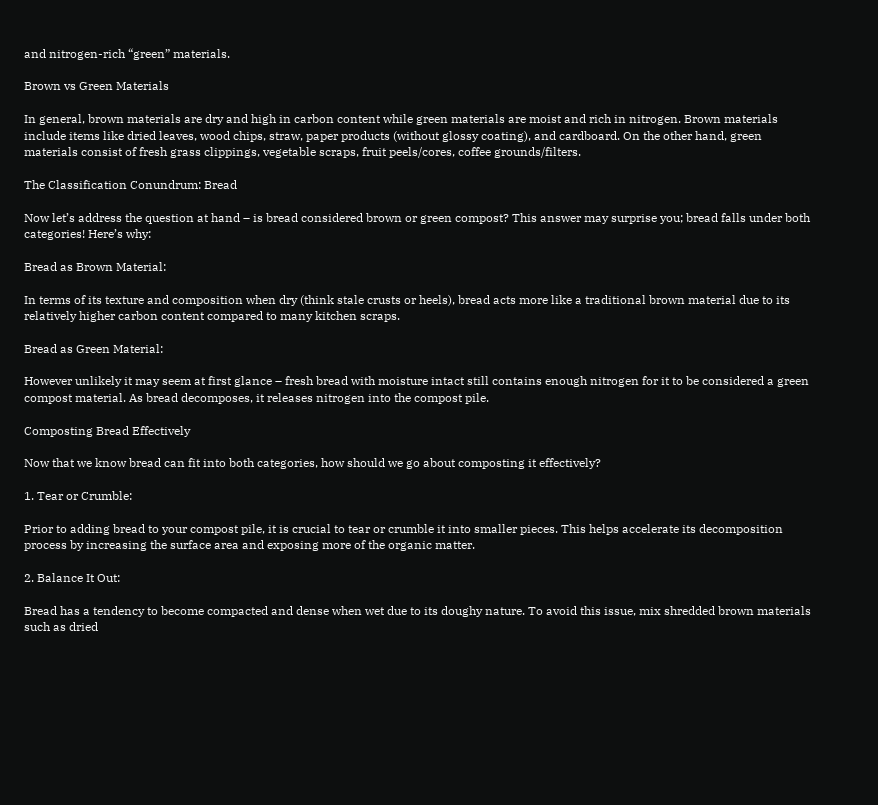and nitrogen-rich “green” materials.

Brown vs Green Materials

In general, brown materials are dry and high in carbon content while green materials are moist and rich in nitrogen. Brown materials include items like dried leaves, wood chips, straw, paper products (without glossy coating), and cardboard. On the other hand, green materials consist of fresh grass clippings, vegetable scraps, fruit peels/cores, coffee grounds/filters.

The Classification Conundrum: Bread

Now let’s address the question at hand – is bread considered brown or green compost? This answer may surprise you; bread falls under both categories! Here’s why:

Bread as Brown Material:

In terms of its texture and composition when dry (think stale crusts or heels), bread acts more like a traditional brown material due to its relatively higher carbon content compared to many kitchen scraps.

Bread as Green Material:

However unlikely it may seem at first glance – fresh bread with moisture intact still contains enough nitrogen for it to be considered a green compost material. As bread decomposes, it releases nitrogen into the compost pile.

Composting Bread Effectively

Now that we know bread can fit into both categories, how should we go about composting it effectively?

1. Tear or Crumble:

Prior to adding bread to your compost pile, it is crucial to tear or crumble it into smaller pieces. This helps accelerate its decomposition process by increasing the surface area and exposing more of the organic matter.

2. Balance It Out:

Bread has a tendency to become compacted and dense when wet due to its doughy nature. To avoid this issue, mix shredded brown materials such as dried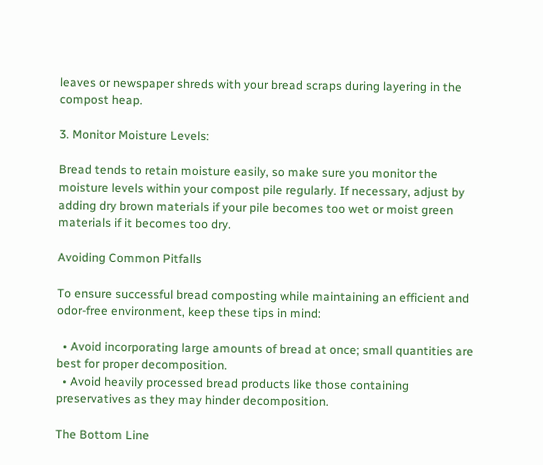leaves or newspaper shreds with your bread scraps during layering in the compost heap.

3. Monitor Moisture Levels:

Bread tends to retain moisture easily, so make sure you monitor the moisture levels within your compost pile regularly. If necessary, adjust by adding dry brown materials if your pile becomes too wet or moist green materials if it becomes too dry.

Avoiding Common Pitfalls

To ensure successful bread composting while maintaining an efficient and odor-free environment, keep these tips in mind:

  • Avoid incorporating large amounts of bread at once; small quantities are best for proper decomposition.
  • Avoid heavily processed bread products like those containing preservatives as they may hinder decomposition.

The Bottom Line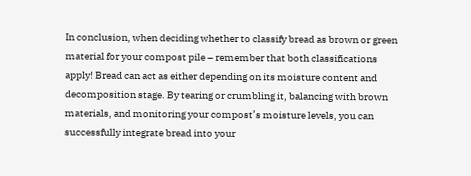In conclusion, when deciding whether to classify bread as brown or green material for your compost pile – remember that both classifications apply! Bread can act as either depending on its moisture content and decomposition stage. By tearing or crumbling it, balancing with brown materials, and monitoring your compost’s moisture levels, you can successfully integrate bread into your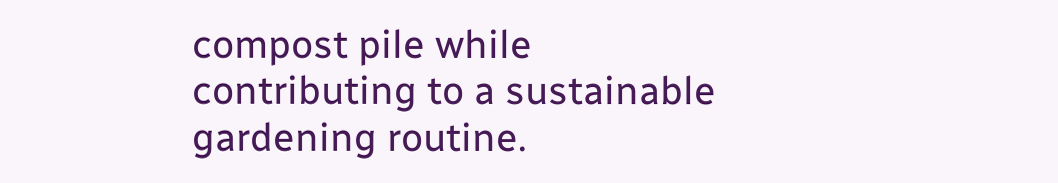compost pile while contributing to a sustainable gardening routine.